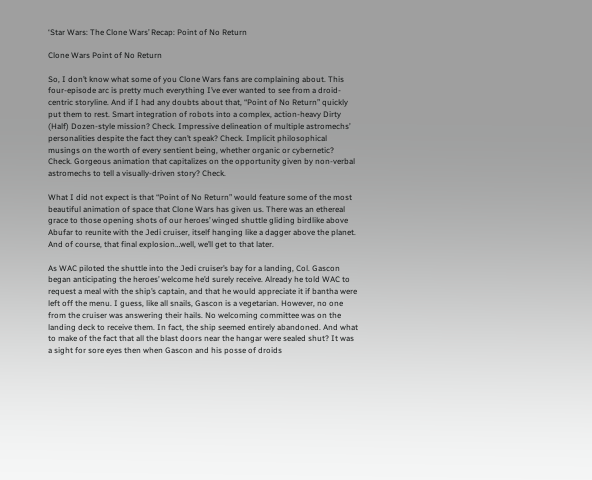‘Star Wars: The Clone Wars’ Recap: Point of No Return

Clone Wars Point of No Return

So, I don’t know what some of you Clone Wars fans are complaining about. This four-episode arc is pretty much everything I’ve ever wanted to see from a droid-centric storyline. And if I had any doubts about that, “Point of No Return” quickly put them to rest. Smart integration of robots into a complex, action-heavy Dirty (Half) Dozen-style mission? Check. Impressive delineation of multiple astromechs’ personalities despite the fact they can’t speak? Check. Implicit philosophical musings on the worth of every sentient being, whether organic or cybernetic? Check. Gorgeous animation that capitalizes on the opportunity given by non-verbal astromechs to tell a visually-driven story? Check.

What I did not expect is that “Point of No Return” would feature some of the most beautiful animation of space that Clone Wars has given us. There was an ethereal grace to those opening shots of our heroes’ winged shuttle gliding birdlike above Abufar to reunite with the Jedi cruiser, itself hanging like a dagger above the planet. And of course, that final explosion…well, we’ll get to that later.

As WAC piloted the shuttle into the Jedi cruiser’s bay for a landing, Col. Gascon began anticipating the heroes’ welcome he’d surely receive. Already he told WAC to request a meal with the ship’s captain, and that he would appreciate it if bantha were left off the menu. I guess, like all snails, Gascon is a vegetarian. However, no one from the cruiser was answering their hails. No welcoming committee was on the landing deck to receive them. In fact, the ship seemed entirely abandoned. And what to make of the fact that all the blast doors near the hangar were sealed shut? It was a sight for sore eyes then when Gascon and his posse of droids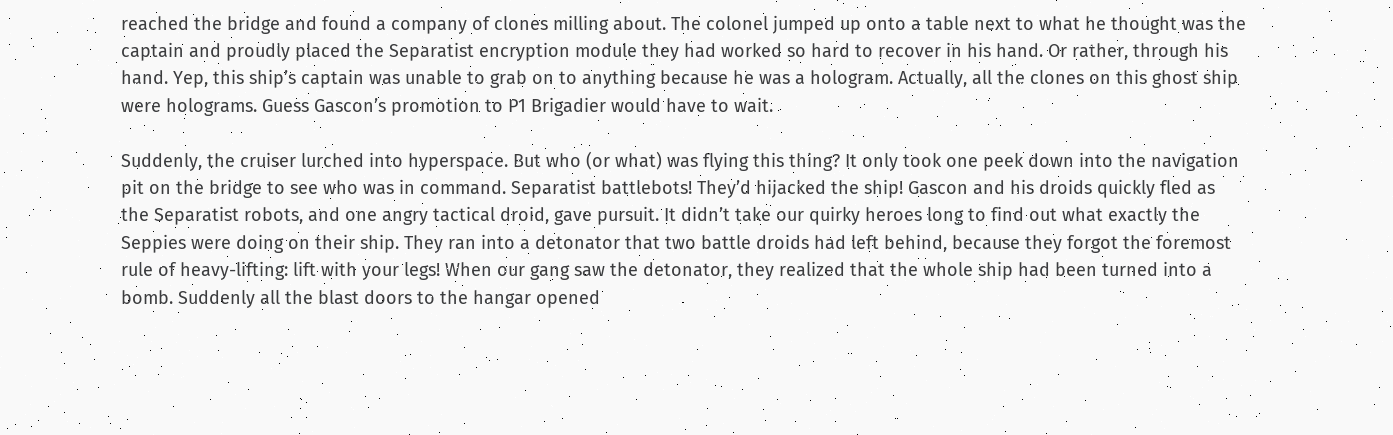reached the bridge and found a company of clones milling about. The colonel jumped up onto a table next to what he thought was the captain and proudly placed the Separatist encryption module they had worked so hard to recover in his hand. Or rather, through his hand. Yep, this ship’s captain was unable to grab on to anything because he was a hologram. Actually, all the clones on this ghost ship were holograms. Guess Gascon’s promotion to P1 Brigadier would have to wait.

Suddenly, the cruiser lurched into hyperspace. But who (or what) was flying this thing? It only took one peek down into the navigation pit on the bridge to see who was in command. Separatist battlebots! They’d hijacked the ship! Gascon and his droids quickly fled as the Separatist robots, and one angry tactical droid, gave pursuit. It didn’t take our quirky heroes long to find out what exactly the Seppies were doing on their ship. They ran into a detonator that two battle droids had left behind, because they forgot the foremost rule of heavy-lifting: lift with your legs! When our gang saw the detonator, they realized that the whole ship had been turned into a bomb. Suddenly all the blast doors to the hangar opened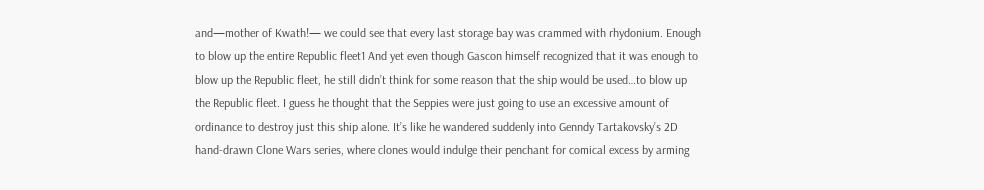and—mother of Kwath!— we could see that every last storage bay was crammed with rhydonium. Enough to blow up the entire Republic fleet1 And yet even though Gascon himself recognized that it was enough to blow up the Republic fleet, he still didn’t think for some reason that the ship would be used…to blow up the Republic fleet. I guess he thought that the Seppies were just going to use an excessive amount of ordinance to destroy just this ship alone. It’s like he wandered suddenly into Genndy Tartakovsky’s 2D hand-drawn Clone Wars series, where clones would indulge their penchant for comical excess by arming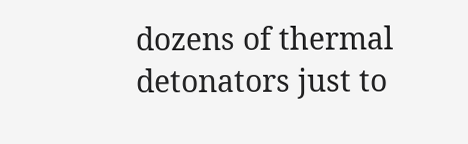dozens of thermal detonators just to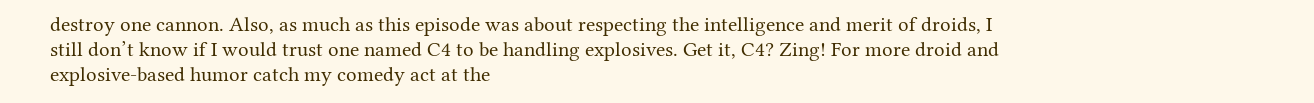destroy one cannon. Also, as much as this episode was about respecting the intelligence and merit of droids, I still don’t know if I would trust one named C4 to be handling explosives. Get it, C4? Zing! For more droid and explosive-based humor catch my comedy act at the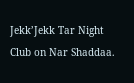Jekk’Jekk Tar Night Club on Nar Shaddaa.